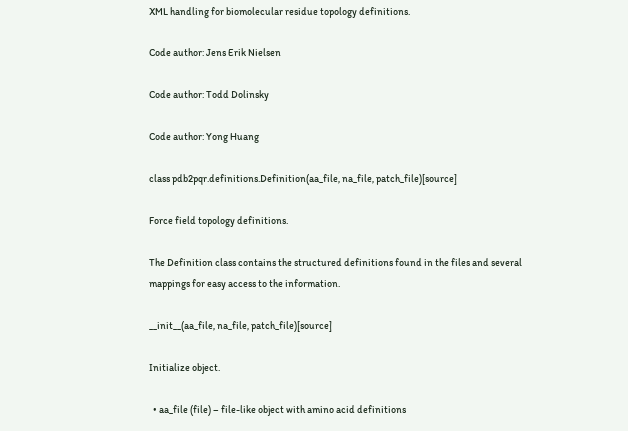XML handling for biomolecular residue topology definitions.

Code author: Jens Erik Nielsen

Code author: Todd Dolinsky

Code author: Yong Huang

class pdb2pqr.definitions.Definition(aa_file, na_file, patch_file)[source]

Force field topology definitions.

The Definition class contains the structured definitions found in the files and several mappings for easy access to the information.

__init__(aa_file, na_file, patch_file)[source]

Initialize object.

  • aa_file (file) – file-like object with amino acid definitions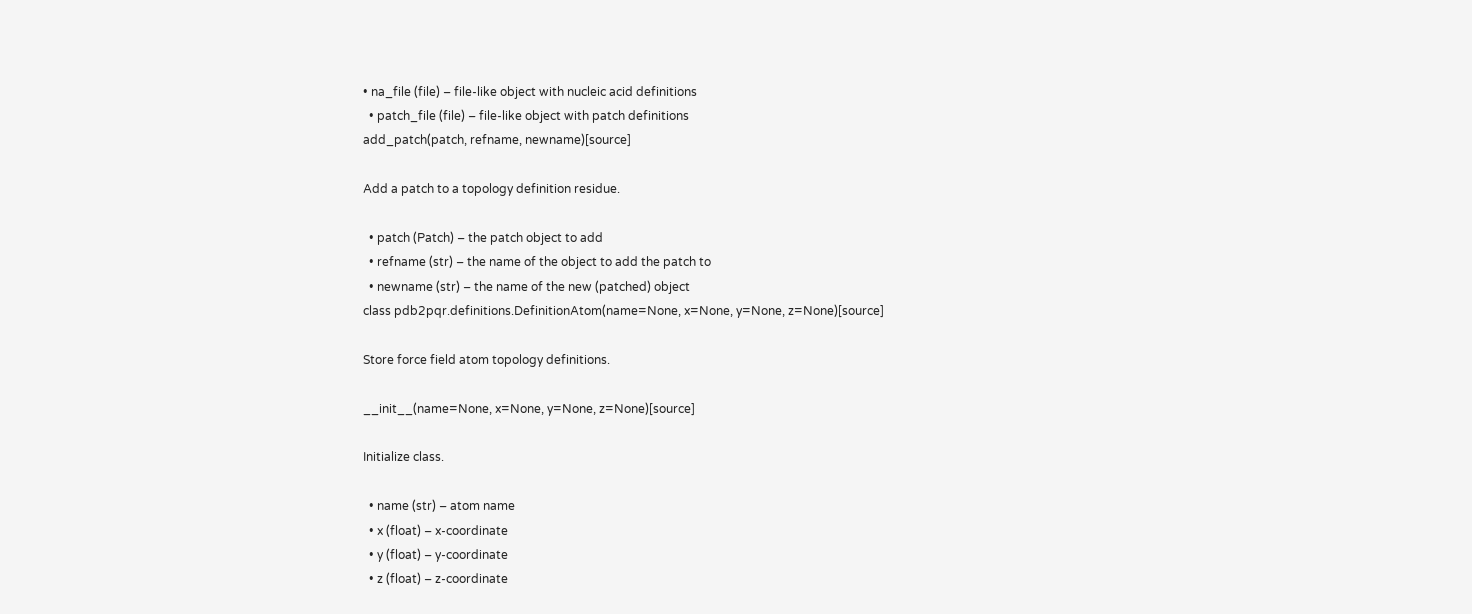• na_file (file) – file-like object with nucleic acid definitions
  • patch_file (file) – file-like object with patch definitions
add_patch(patch, refname, newname)[source]

Add a patch to a topology definition residue.

  • patch (Patch) – the patch object to add
  • refname (str) – the name of the object to add the patch to
  • newname (str) – the name of the new (patched) object
class pdb2pqr.definitions.DefinitionAtom(name=None, x=None, y=None, z=None)[source]

Store force field atom topology definitions.

__init__(name=None, x=None, y=None, z=None)[source]

Initialize class.

  • name (str) – atom name
  • x (float) – x-coordinate
  • y (float) – y-coordinate
  • z (float) – z-coordinate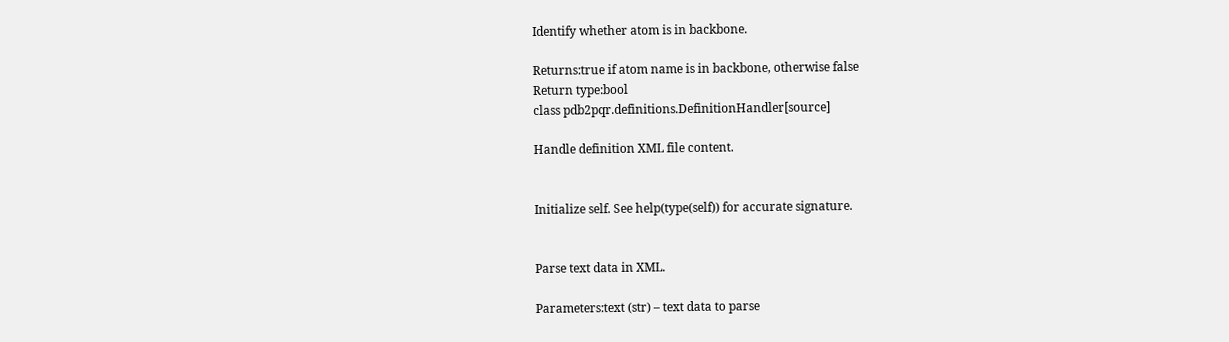Identify whether atom is in backbone.

Returns:true if atom name is in backbone, otherwise false
Return type:bool
class pdb2pqr.definitions.DefinitionHandler[source]

Handle definition XML file content.


Initialize self. See help(type(self)) for accurate signature.


Parse text data in XML.

Parameters:text (str) – text data to parse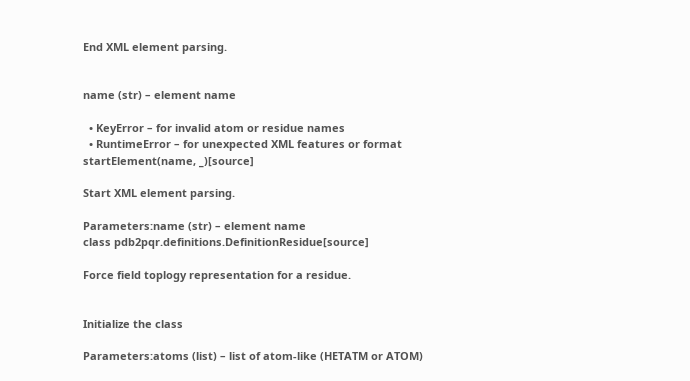End XML element parsing.


name (str) – element name

  • KeyError – for invalid atom or residue names
  • RuntimeError – for unexpected XML features or format
startElement(name, _)[source]

Start XML element parsing.

Parameters:name (str) – element name
class pdb2pqr.definitions.DefinitionResidue[source]

Force field toplogy representation for a residue.


Initialize the class

Parameters:atoms (list) – list of atom-like (HETATM or ATOM)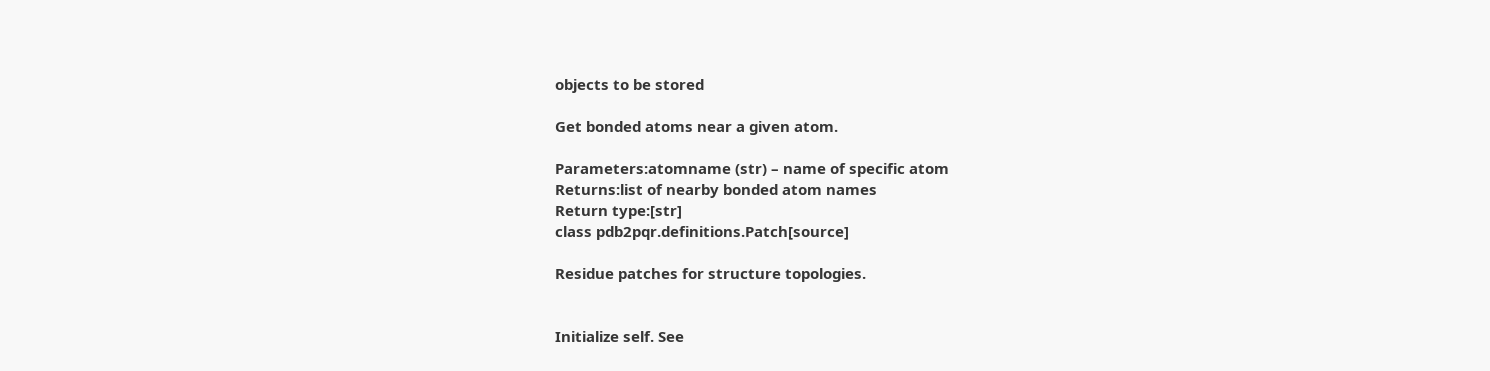objects to be stored

Get bonded atoms near a given atom.

Parameters:atomname (str) – name of specific atom
Returns:list of nearby bonded atom names
Return type:[str]
class pdb2pqr.definitions.Patch[source]

Residue patches for structure topologies.


Initialize self. See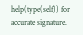help(type(self)) for accurate signature.